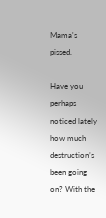Mama's pissed.

Have you perhaps noticed lately how much destruction’s been going on? With the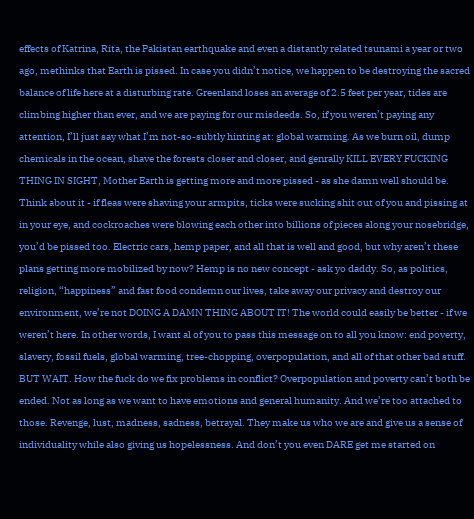effects of Katrina, Rita, the Pakistan earthquake and even a distantly related tsunami a year or two ago, methinks that Earth is pissed. In case you didn’t notice, we happen to be destroying the sacred balance of life here at a disturbing rate. Greenland loses an average of 2.5 feet per year, tides are climbing higher than ever, and we are paying for our misdeeds. So, if you weren’t paying any attention, I’ll just say what I’m not-so-subtly hinting at: global warming. As we burn oil, dump chemicals in the ocean, shave the forests closer and closer, and genrally KILL EVERY FUCKING THING IN SIGHT, Mother Earth is getting more and more pissed - as she damn well should be. Think about it - if fleas were shaving your armpits, ticks were sucking shit out of you and pissing at in your eye, and cockroaches were blowing each other into billions of pieces along your nosebridge, you’d be pissed too. Electric cars, hemp paper, and all that is well and good, but why aren’t these plans getting more mobilized by now? Hemp is no new concept - ask yo daddy. So, as politics, religion, “happiness” and fast food condemn our lives, take away our privacy and destroy our environment, we’re not DOING A DAMN THING ABOUT IT! The world could easily be better - if we weren’t here. In other words, I want al of you to pass this message on to all you know: end poverty, slavery, fossil fuels, global warming, tree-chopping, overpopulation, and all of that other bad stuff. BUT WAIT. How the fuck do we fix problems in conflict? Overpopulation and poverty can’t both be ended. Not as long as we want to have emotions and general humanity. And we’re too attached to those. Revenge, lust, madness, sadness, betrayal. They make us who we are and give us a sense of individuality while also giving us hopelessness. And don’t you even DARE get me started on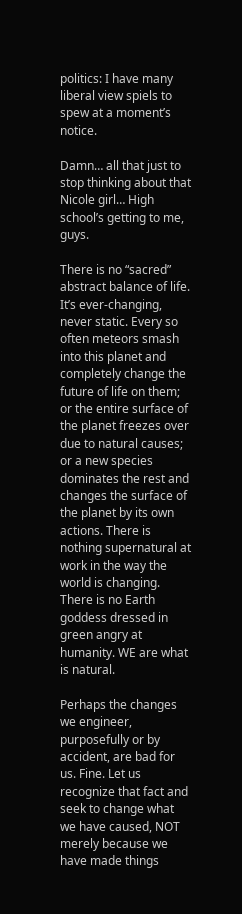politics: I have many liberal view spiels to spew at a moment’s notice.

Damn… all that just to stop thinking about that Nicole girl… High school’s getting to me, guys.

There is no “sacred” abstract balance of life. It’s ever-changing, never static. Every so often meteors smash into this planet and completely change the future of life on them; or the entire surface of the planet freezes over due to natural causes; or a new species dominates the rest and changes the surface of the planet by its own actions. There is nothing supernatural at work in the way the world is changing. There is no Earth goddess dressed in green angry at humanity. WE are what is natural.

Perhaps the changes we engineer, purposefully or by accident, are bad for us. Fine. Let us recognize that fact and seek to change what we have caused, NOT merely because we have made things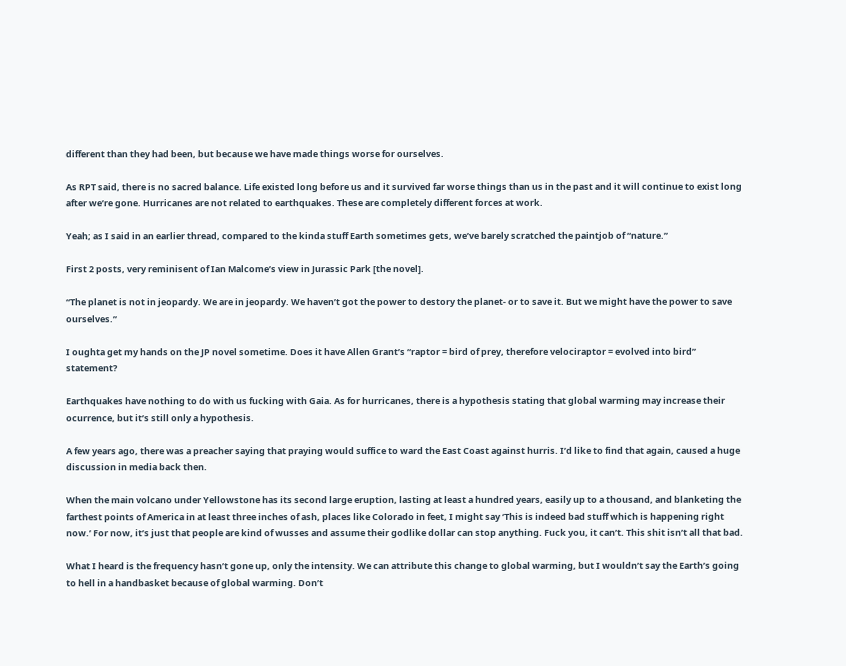different than they had been, but because we have made things worse for ourselves.

As RPT said, there is no sacred balance. Life existed long before us and it survived far worse things than us in the past and it will continue to exist long after we’re gone. Hurricanes are not related to earthquakes. These are completely different forces at work.

Yeah; as I said in an earlier thread, compared to the kinda stuff Earth sometimes gets, we’ve barely scratched the paintjob of “nature.”

First 2 posts, very reminisent of Ian Malcome’s view in Jurassic Park [the novel].

“The planet is not in jeopardy. We are in jeopardy. We haven’t got the power to destory the planet- or to save it. But we might have the power to save ourselves.”

I oughta get my hands on the JP novel sometime. Does it have Allen Grant’s “raptor = bird of prey, therefore velociraptor = evolved into bird” statement?

Earthquakes have nothing to do with us fucking with Gaia. As for hurricanes, there is a hypothesis stating that global warming may increase their ocurrence, but it’s still only a hypothesis.

A few years ago, there was a preacher saying that praying would suffice to ward the East Coast against hurris. I’d like to find that again, caused a huge discussion in media back then.

When the main volcano under Yellowstone has its second large eruption, lasting at least a hundred years, easily up to a thousand, and blanketing the farthest points of America in at least three inches of ash, places like Colorado in feet, I might say ‘This is indeed bad stuff which is happening right now.’ For now, it’s just that people are kind of wusses and assume their godlike dollar can stop anything. Fuck you, it can’t. This shit isn’t all that bad.

What I heard is the frequency hasn’t gone up, only the intensity. We can attribute this change to global warming, but I wouldn’t say the Earth’s going to hell in a handbasket because of global warming. Don’t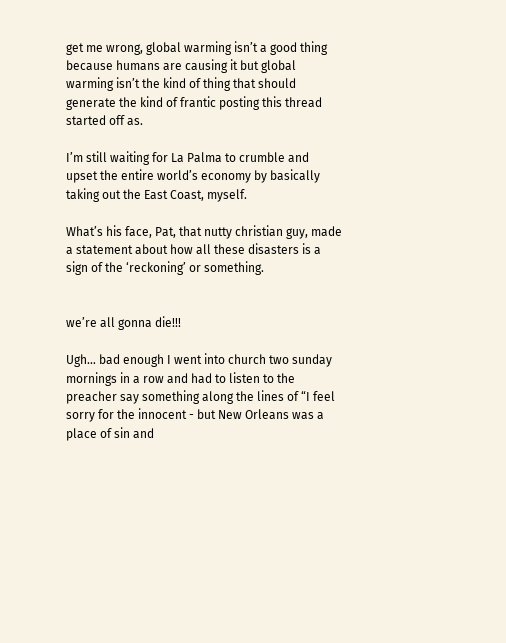get me wrong, global warming isn’t a good thing because humans are causing it but global warming isn’t the kind of thing that should generate the kind of frantic posting this thread started off as.

I’m still waiting for La Palma to crumble and upset the entire world’s economy by basically taking out the East Coast, myself.

What’s his face, Pat, that nutty christian guy, made a statement about how all these disasters is a sign of the ‘reckoning’ or something.


we’re all gonna die!!!

Ugh… bad enough I went into church two sunday mornings in a row and had to listen to the preacher say something along the lines of “I feel sorry for the innocent - but New Orleans was a place of sin and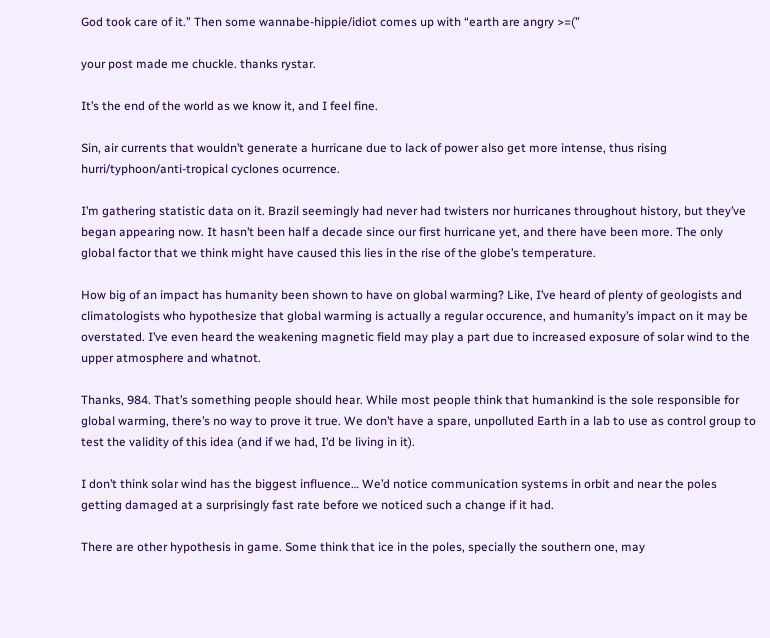God took care of it.” Then some wannabe-hippie/idiot comes up with “earth are angry >=(”

your post made me chuckle. thanks rystar.

It’s the end of the world as we know it, and I feel fine.

Sin, air currents that wouldn’t generate a hurricane due to lack of power also get more intense, thus rising hurri/typhoon/anti-tropical cyclones ocurrence.

I’m gathering statistic data on it. Brazil seemingly had never had twisters nor hurricanes throughout history, but they’ve began appearing now. It hasn’t been half a decade since our first hurricane yet, and there have been more. The only global factor that we think might have caused this lies in the rise of the globe’s temperature.

How big of an impact has humanity been shown to have on global warming? Like, I’ve heard of plenty of geologists and climatologists who hypothesize that global warming is actually a regular occurence, and humanity’s impact on it may be overstated. I’ve even heard the weakening magnetic field may play a part due to increased exposure of solar wind to the upper atmosphere and whatnot.

Thanks, 984. That’s something people should hear. While most people think that humankind is the sole responsible for global warming, there’s no way to prove it true. We don’t have a spare, unpolluted Earth in a lab to use as control group to test the validity of this idea (and if we had, I’d be living in it).

I don’t think solar wind has the biggest influence… We’d notice communication systems in orbit and near the poles getting damaged at a surprisingly fast rate before we noticed such a change if it had.

There are other hypothesis in game. Some think that ice in the poles, specially the southern one, may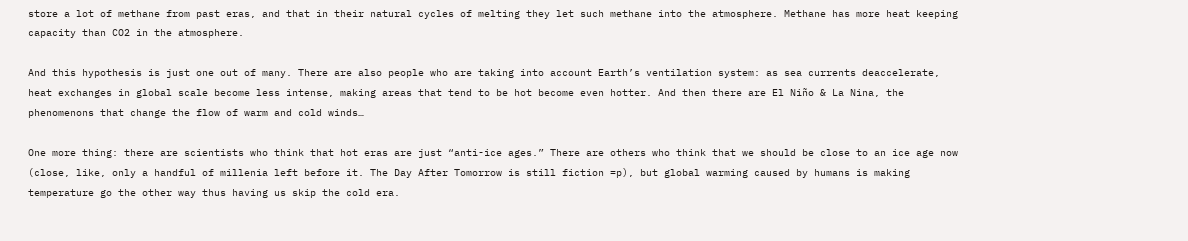store a lot of methane from past eras, and that in their natural cycles of melting they let such methane into the atmosphere. Methane has more heat keeping capacity than CO2 in the atmosphere.

And this hypothesis is just one out of many. There are also people who are taking into account Earth’s ventilation system: as sea currents deaccelerate, heat exchanges in global scale become less intense, making areas that tend to be hot become even hotter. And then there are El Niño & La Nina, the phenomenons that change the flow of warm and cold winds…

One more thing: there are scientists who think that hot eras are just “anti-ice ages.” There are others who think that we should be close to an ice age now (close, like, only a handful of millenia left before it. The Day After Tomorrow is still fiction =p), but global warming caused by humans is making temperature go the other way thus having us skip the cold era.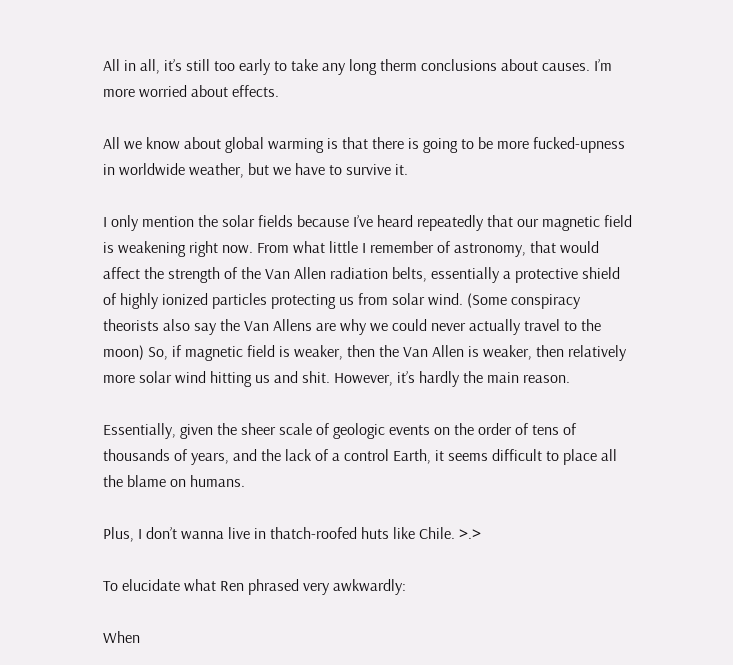All in all, it’s still too early to take any long therm conclusions about causes. I’m more worried about effects.

All we know about global warming is that there is going to be more fucked-upness in worldwide weather, but we have to survive it.

I only mention the solar fields because I’ve heard repeatedly that our magnetic field is weakening right now. From what little I remember of astronomy, that would affect the strength of the Van Allen radiation belts, essentially a protective shield of highly ionized particles protecting us from solar wind. (Some conspiracy theorists also say the Van Allens are why we could never actually travel to the moon) So, if magnetic field is weaker, then the Van Allen is weaker, then relatively more solar wind hitting us and shit. However, it’s hardly the main reason.

Essentially, given the sheer scale of geologic events on the order of tens of thousands of years, and the lack of a control Earth, it seems difficult to place all the blame on humans.

Plus, I don’t wanna live in thatch-roofed huts like Chile. >.>

To elucidate what Ren phrased very awkwardly:

When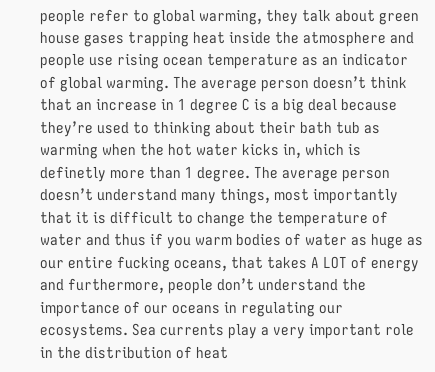people refer to global warming, they talk about green house gases trapping heat inside the atmosphere and people use rising ocean temperature as an indicator of global warming. The average person doesn’t think that an increase in 1 degree C is a big deal because they’re used to thinking about their bath tub as warming when the hot water kicks in, which is definetly more than 1 degree. The average person doesn’t understand many things, most importantly that it is difficult to change the temperature of water and thus if you warm bodies of water as huge as our entire fucking oceans, that takes A LOT of energy and furthermore, people don’t understand the importance of our oceans in regulating our ecosystems. Sea currents play a very important role in the distribution of heat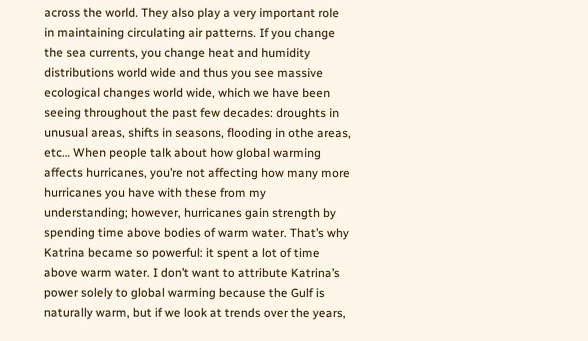across the world. They also play a very important role in maintaining circulating air patterns. If you change the sea currents, you change heat and humidity distributions world wide and thus you see massive ecological changes world wide, which we have been seeing throughout the past few decades: droughts in unusual areas, shifts in seasons, flooding in othe areas, etc… When people talk about how global warming affects hurricanes, you’re not affecting how many more hurricanes you have with these from my understanding; however, hurricanes gain strength by spending time above bodies of warm water. That’s why Katrina became so powerful: it spent a lot of time above warm water. I don’t want to attribute Katrina’s power solely to global warming because the Gulf is naturally warm, but if we look at trends over the years,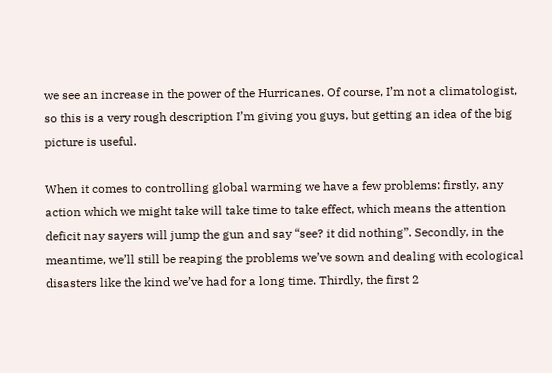we see an increase in the power of the Hurricanes. Of course, I’m not a climatologist, so this is a very rough description I’m giving you guys, but getting an idea of the big picture is useful.

When it comes to controlling global warming we have a few problems: firstly, any action which we might take will take time to take effect, which means the attention deficit nay sayers will jump the gun and say “see? it did nothing”. Secondly, in the meantime, we’ll still be reaping the problems we’ve sown and dealing with ecological disasters like the kind we’ve had for a long time. Thirdly, the first 2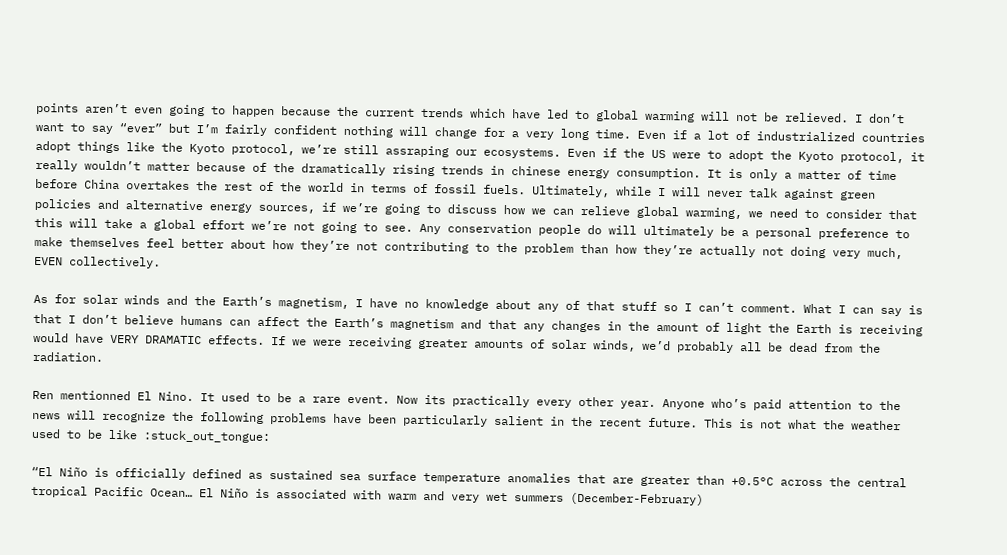points aren’t even going to happen because the current trends which have led to global warming will not be relieved. I don’t want to say “ever” but I’m fairly confident nothing will change for a very long time. Even if a lot of industrialized countries adopt things like the Kyoto protocol, we’re still assraping our ecosystems. Even if the US were to adopt the Kyoto protocol, it really wouldn’t matter because of the dramatically rising trends in chinese energy consumption. It is only a matter of time before China overtakes the rest of the world in terms of fossil fuels. Ultimately, while I will never talk against green policies and alternative energy sources, if we’re going to discuss how we can relieve global warming, we need to consider that this will take a global effort we’re not going to see. Any conservation people do will ultimately be a personal preference to make themselves feel better about how they’re not contributing to the problem than how they’re actually not doing very much, EVEN collectively.

As for solar winds and the Earth’s magnetism, I have no knowledge about any of that stuff so I can’t comment. What I can say is that I don’t believe humans can affect the Earth’s magnetism and that any changes in the amount of light the Earth is receiving would have VERY DRAMATIC effects. If we were receiving greater amounts of solar winds, we’d probably all be dead from the radiation.

Ren mentionned El Nino. It used to be a rare event. Now its practically every other year. Anyone who’s paid attention to the news will recognize the following problems have been particularly salient in the recent future. This is not what the weather used to be like :stuck_out_tongue:

“El Niño is officially defined as sustained sea surface temperature anomalies that are greater than +0.5°C across the central tropical Pacific Ocean… El Niño is associated with warm and very wet summers (December-February)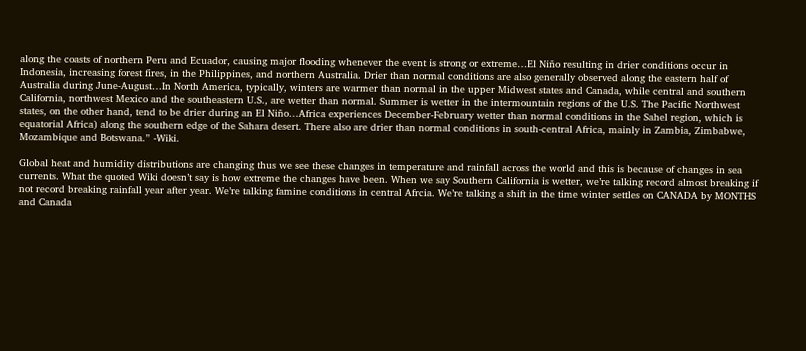along the coasts of northern Peru and Ecuador, causing major flooding whenever the event is strong or extreme…El Niño resulting in drier conditions occur in Indonesia, increasing forest fires, in the Philippines, and northern Australia. Drier than normal conditions are also generally observed along the eastern half of Australia during June-August…In North America, typically, winters are warmer than normal in the upper Midwest states and Canada, while central and southern California, northwest Mexico and the southeastern U.S., are wetter than normal. Summer is wetter in the intermountain regions of the U.S. The Pacific Northwest states, on the other hand, tend to be drier during an El Niño…Africa experiences December-February wetter than normal conditions in the Sahel region, which is equatorial Africa) along the southern edge of the Sahara desert. There also are drier than normal conditions in south-central Africa, mainly in Zambia, Zimbabwe, Mozambique and Botswana.” -Wiki.

Global heat and humidity distributions are changing thus we see these changes in temperature and rainfall across the world and this is because of changes in sea currents. What the quoted Wiki doesn’t say is how extreme the changes have been. When we say Southern California is wetter, we’re talking record almost breaking if not record breaking rainfall year after year. We’re talking famine conditions in central Afrcia. We’re talking a shift in the time winter settles on CANADA by MONTHS and Canada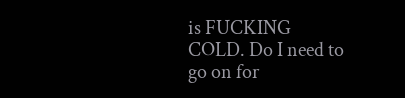is FUCKING COLD. Do I need to go on for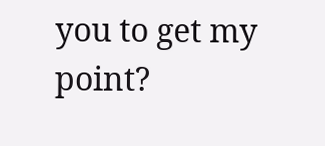you to get my point?